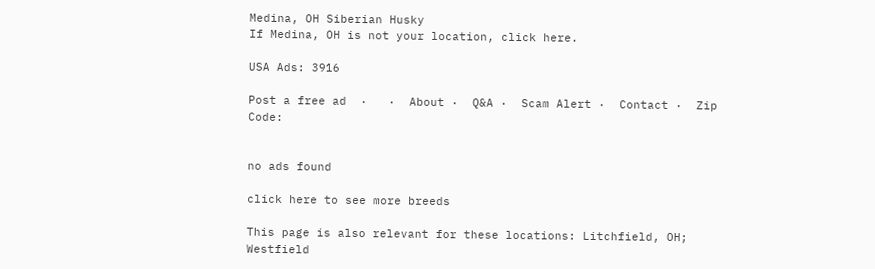Medina, OH Siberian Husky
If Medina, OH is not your location, click here.

USA Ads: 3916

Post a free ad  ·   ·  About ·  Q&A ·  Scam Alert ·  Contact ·  Zip Code:


no ads found

click here to see more breeds

This page is also relevant for these locations: Litchfield, OH; Westfield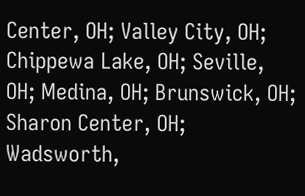Center, OH; Valley City, OH; Chippewa Lake, OH; Seville, OH; Medina, OH; Brunswick, OH; Sharon Center, OH; Wadsworth,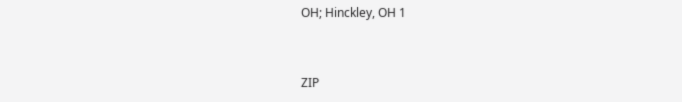OH; Hinckley, OH 1


ZIP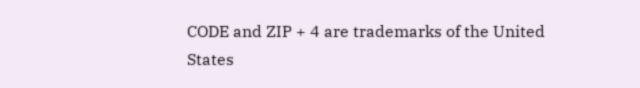CODE and ZIP + 4 are trademarks of the United States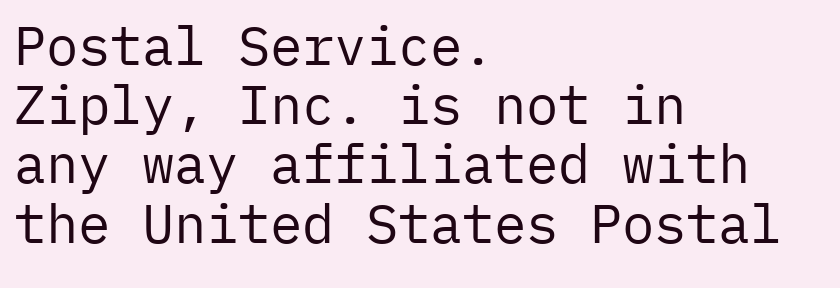Postal Service.
Ziply, Inc. is not in any way affiliated with the United States Postal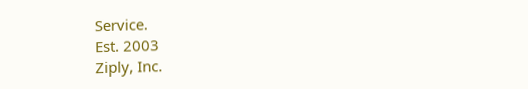Service.
Est. 2003
Ziply, Inc.